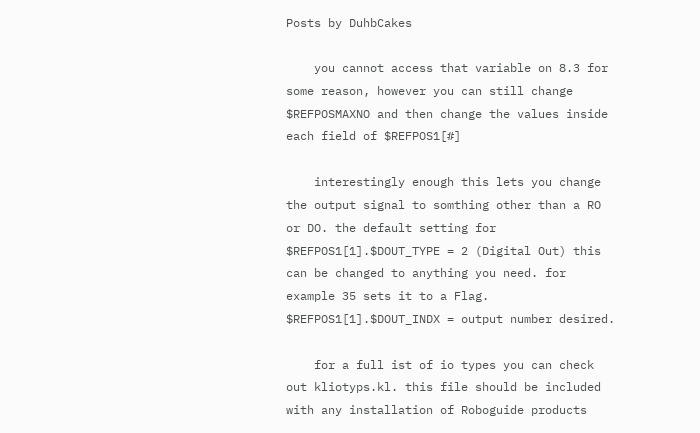Posts by DuhbCakes

    you cannot access that variable on 8.3 for some reason, however you can still change $REFPOSMAXNO and then change the values inside each field of $REFPOS1[#]

    interestingly enough this lets you change the output signal to somthing other than a RO or DO. the default setting for $REFPOS1[1].$DOUT_TYPE = 2 (Digital Out) this can be changed to anything you need. for example 35 sets it to a Flag. $REFPOS1[1].$DOUT_INDX = output number desired.

    for a full ist of io types you can check out kliotyps.kl. this file should be included with any installation of Roboguide products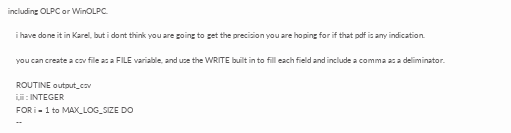including OLPC or WinOLPC.

    i have done it in Karel, but i dont think you are going to get the precision you are hoping for if that pdf is any indication.

    you can create a csv file as a FILE variable, and use the WRITE built in to fill each field and include a comma as a deliminator.

    ROUTINE output_csv
    i,ii : INTEGER
    FOR i = 1 to MAX_LOG_SIZE DO
    --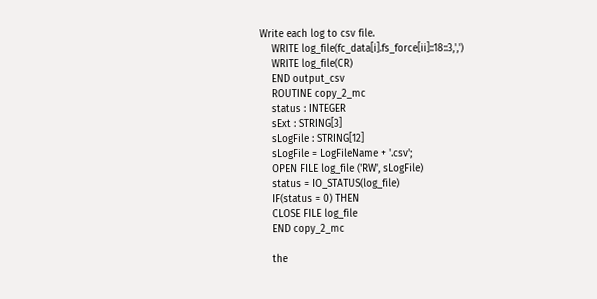Write each log to csv file.
    WRITE log_file(fc_data[i].fs_force[ii]::18::3,',')
    WRITE log_file(CR)
    END output_csv
    ROUTINE copy_2_mc
    status : INTEGER
    sExt : STRING[3]
    sLogFile : STRING[12]
    sLogFile = LogFileName + '.csv';
    OPEN FILE log_file ('RW', sLogFile)
    status = IO_STATUS(log_file)
    IF(status = 0) THEN
    CLOSE FILE log_file
    END copy_2_mc

    the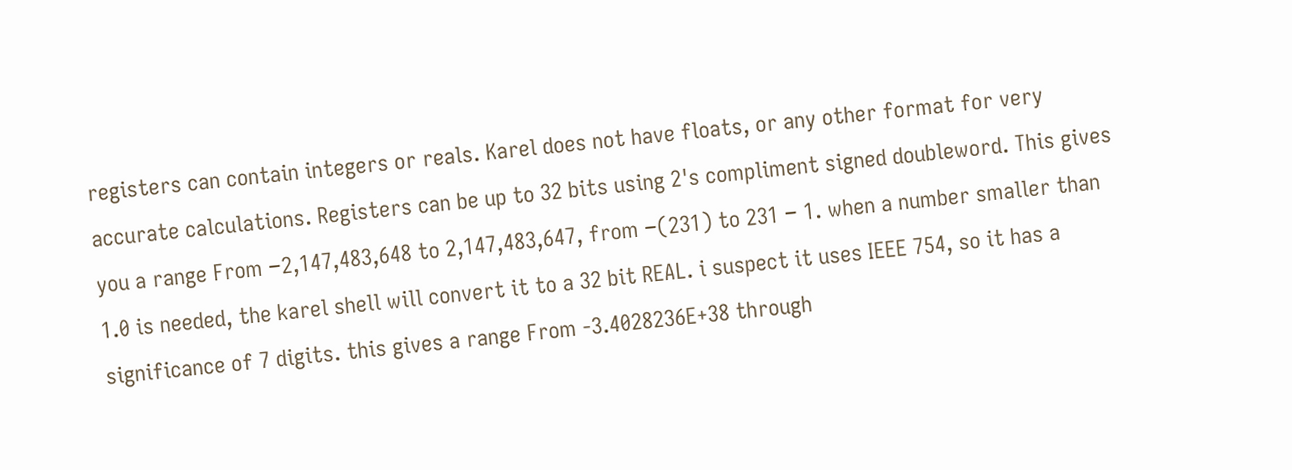registers can contain integers or reals. Karel does not have floats, or any other format for very accurate calculations. Registers can be up to 32 bits using 2's compliment signed doubleword. This gives you a range From −2,147,483,648 to 2,147,483,647, from −(231) to 231 − 1. when a number smaller than 1.0 is needed, the karel shell will convert it to a 32 bit REAL. i suspect it uses IEEE 754, so it has a significance of 7 digits. this gives a range From -3.4028236E+38 through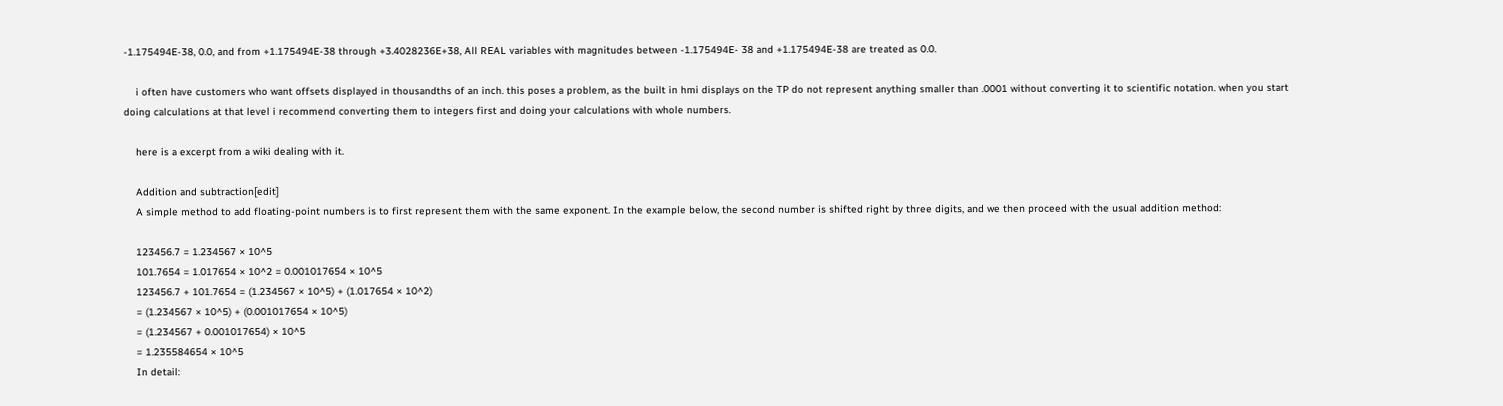-1.175494E-38, 0.0, and from +1.175494E-38 through +3.4028236E+38, All REAL variables with magnitudes between -1.175494E- 38 and +1.175494E-38 are treated as 0.0.

    i often have customers who want offsets displayed in thousandths of an inch. this poses a problem, as the built in hmi displays on the TP do not represent anything smaller than .0001 without converting it to scientific notation. when you start doing calculations at that level i recommend converting them to integers first and doing your calculations with whole numbers.

    here is a excerpt from a wiki dealing with it.

    Addition and subtraction[edit]
    A simple method to add floating-point numbers is to first represent them with the same exponent. In the example below, the second number is shifted right by three digits, and we then proceed with the usual addition method:

    123456.7 = 1.234567 × 10^5
    101.7654 = 1.017654 × 10^2 = 0.001017654 × 10^5
    123456.7 + 101.7654 = (1.234567 × 10^5) + (1.017654 × 10^2)
    = (1.234567 × 10^5) + (0.001017654 × 10^5)
    = (1.234567 + 0.001017654) × 10^5
    = 1.235584654 × 10^5
    In detail: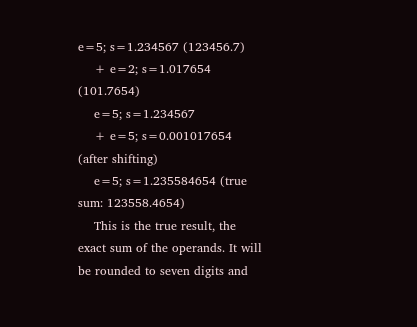e=5; s=1.234567 (123456.7)
    + e=2; s=1.017654 (101.7654)
    e=5; s=1.234567
    + e=5; s=0.001017654 (after shifting)
    e=5; s=1.235584654 (true sum: 123558.4654)
    This is the true result, the exact sum of the operands. It will be rounded to seven digits and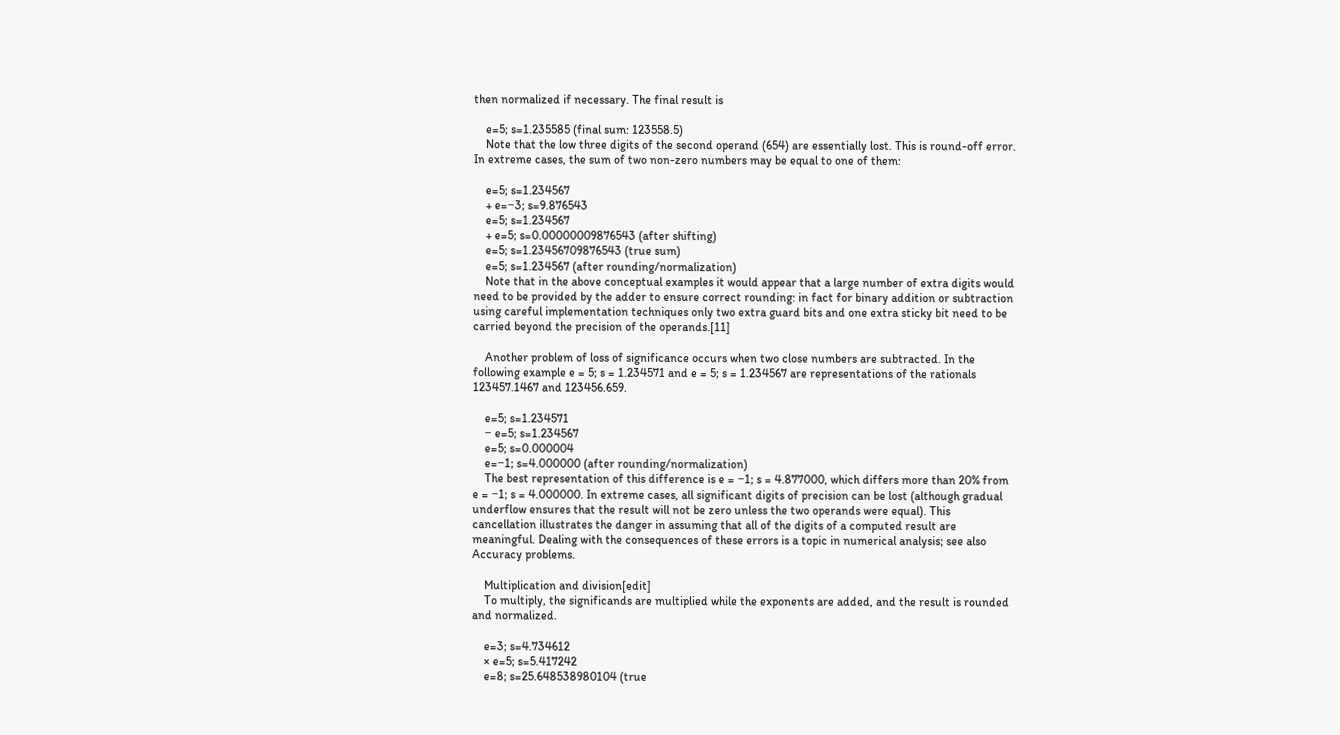then normalized if necessary. The final result is

    e=5; s=1.235585 (final sum: 123558.5)
    Note that the low three digits of the second operand (654) are essentially lost. This is round-off error. In extreme cases, the sum of two non-zero numbers may be equal to one of them:

    e=5; s=1.234567
    + e=−3; s=9.876543
    e=5; s=1.234567
    + e=5; s=0.00000009876543 (after shifting)
    e=5; s=1.23456709876543 (true sum)
    e=5; s=1.234567 (after rounding/normalization)
    Note that in the above conceptual examples it would appear that a large number of extra digits would need to be provided by the adder to ensure correct rounding: in fact for binary addition or subtraction using careful implementation techniques only two extra guard bits and one extra sticky bit need to be carried beyond the precision of the operands.[11]

    Another problem of loss of significance occurs when two close numbers are subtracted. In the following example e = 5; s = 1.234571 and e = 5; s = 1.234567 are representations of the rationals 123457.1467 and 123456.659.

    e=5; s=1.234571
    − e=5; s=1.234567
    e=5; s=0.000004
    e=−1; s=4.000000 (after rounding/normalization)
    The best representation of this difference is e = −1; s = 4.877000, which differs more than 20% from e = −1; s = 4.000000. In extreme cases, all significant digits of precision can be lost (although gradual underflow ensures that the result will not be zero unless the two operands were equal). This cancellation illustrates the danger in assuming that all of the digits of a computed result are meaningful. Dealing with the consequences of these errors is a topic in numerical analysis; see also Accuracy problems.

    Multiplication and division[edit]
    To multiply, the significands are multiplied while the exponents are added, and the result is rounded and normalized.

    e=3; s=4.734612
    × e=5; s=5.417242
    e=8; s=25.648538980104 (true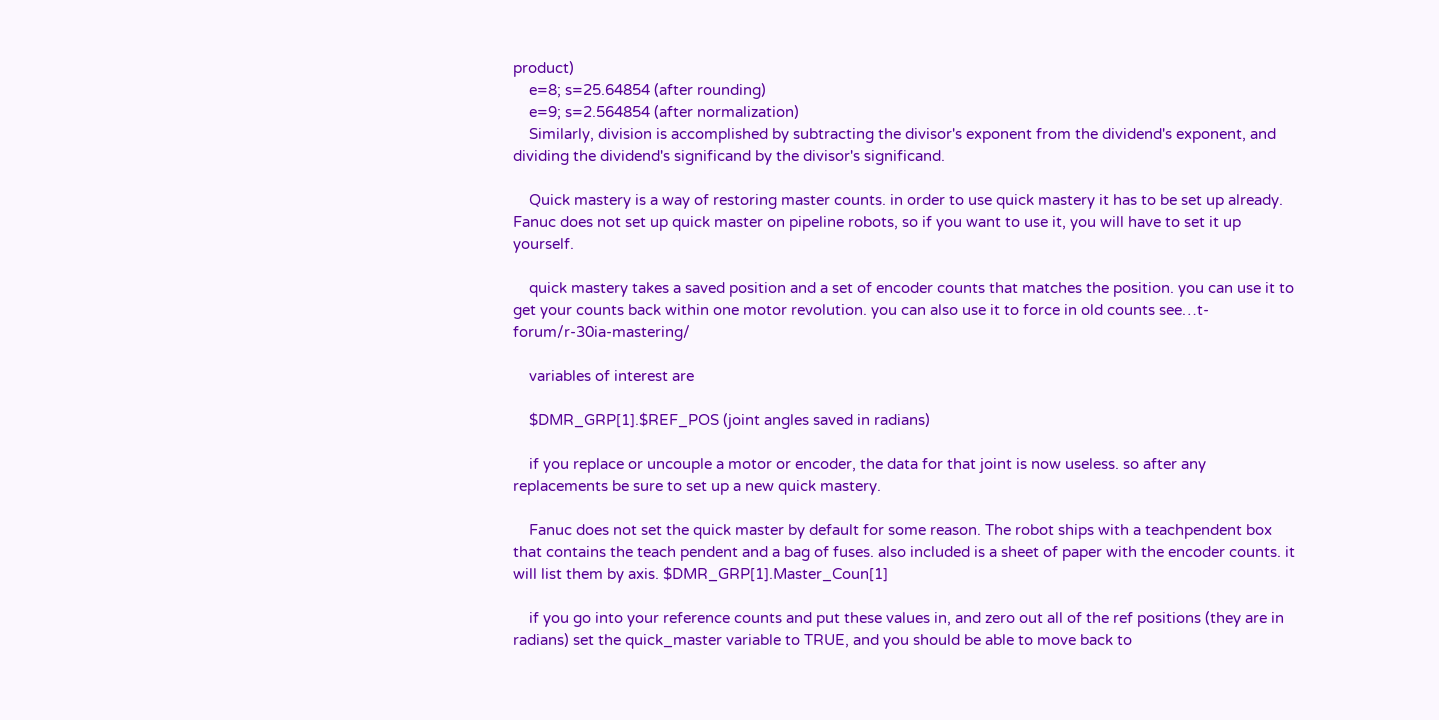product)
    e=8; s=25.64854 (after rounding)
    e=9; s=2.564854 (after normalization)
    Similarly, division is accomplished by subtracting the divisor's exponent from the dividend's exponent, and dividing the dividend's significand by the divisor's significand.

    Quick mastery is a way of restoring master counts. in order to use quick mastery it has to be set up already. Fanuc does not set up quick master on pipeline robots, so if you want to use it, you will have to set it up yourself.

    quick mastery takes a saved position and a set of encoder counts that matches the position. you can use it to get your counts back within one motor revolution. you can also use it to force in old counts see…t-forum/r-30ia-mastering/

    variables of interest are

    $DMR_GRP[1].$REF_POS (joint angles saved in radians)

    if you replace or uncouple a motor or encoder, the data for that joint is now useless. so after any replacements be sure to set up a new quick mastery.

    Fanuc does not set the quick master by default for some reason. The robot ships with a teachpendent box that contains the teach pendent and a bag of fuses. also included is a sheet of paper with the encoder counts. it will list them by axis. $DMR_GRP[1].Master_Coun[1]

    if you go into your reference counts and put these values in, and zero out all of the ref positions (they are in radians) set the quick_master variable to TRUE, and you should be able to move back to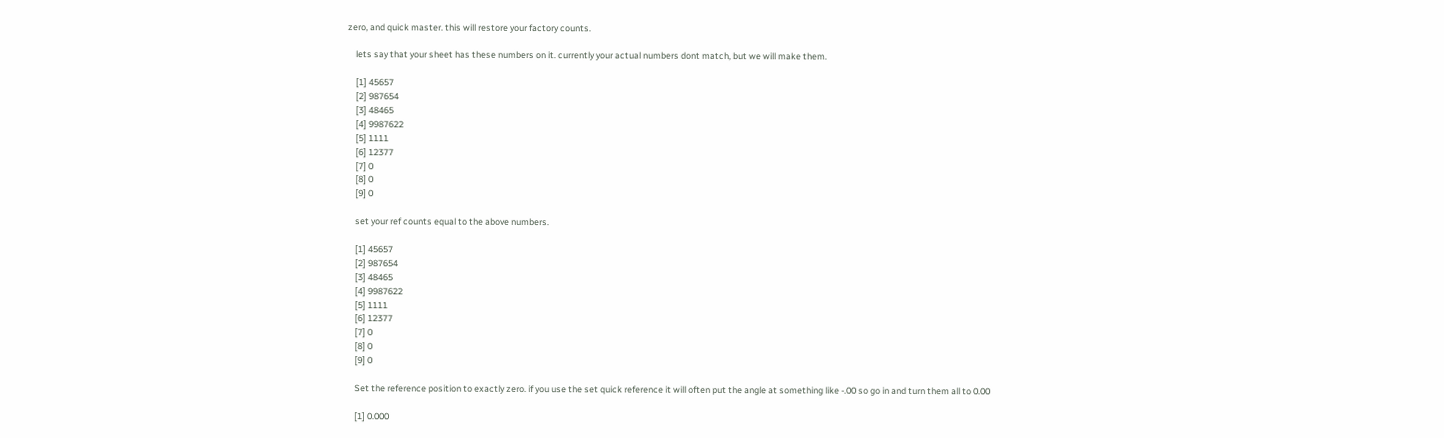zero, and quick master. this will restore your factory counts.

    lets say that your sheet has these numbers on it. currently your actual numbers dont match, but we will make them.

    [1] 45657
    [2] 987654
    [3] 48465
    [4] 9987622
    [5] 1111
    [6] 12377
    [7] 0
    [8] 0
    [9] 0

    set your ref counts equal to the above numbers.

    [1] 45657
    [2] 987654
    [3] 48465
    [4] 9987622
    [5] 1111
    [6] 12377
    [7] 0
    [8] 0
    [9] 0

    Set the reference position to exactly zero. if you use the set quick reference it will often put the angle at something like -.00 so go in and turn them all to 0.00

    [1] 0.000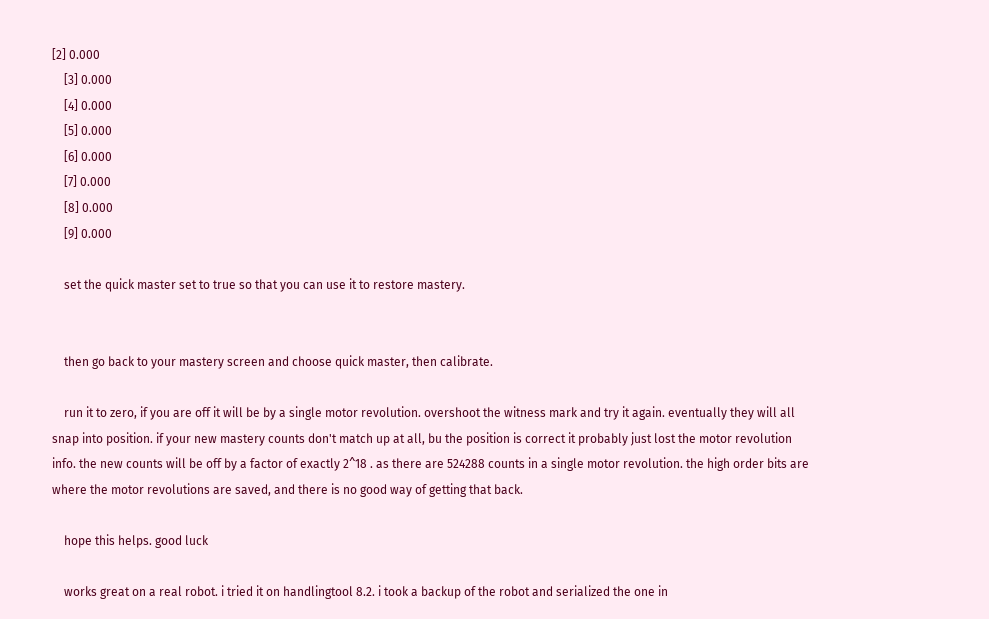[2] 0.000
    [3] 0.000
    [4] 0.000
    [5] 0.000
    [6] 0.000
    [7] 0.000
    [8] 0.000
    [9] 0.000

    set the quick master set to true so that you can use it to restore mastery.


    then go back to your mastery screen and choose quick master, then calibrate.

    run it to zero, if you are off it will be by a single motor revolution. overshoot the witness mark and try it again. eventually they will all snap into position. if your new mastery counts don't match up at all, bu the position is correct it probably just lost the motor revolution info. the new counts will be off by a factor of exactly 2^18 . as there are 524288 counts in a single motor revolution. the high order bits are where the motor revolutions are saved, and there is no good way of getting that back.

    hope this helps. good luck

    works great on a real robot. i tried it on handlingtool 8.2. i took a backup of the robot and serialized the one in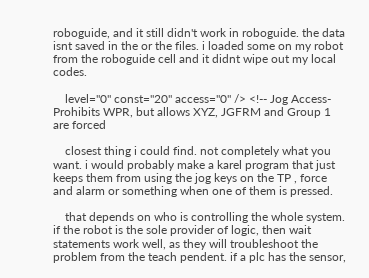roboguide, and it still didn't work in roboguide. the data isnt saved in the or the files. i loaded some on my robot from the roboguide cell and it didnt wipe out my local codes.

    level="0" const="20" access="0" /> <!-- Jog Access-Prohibits WPR, but allows XYZ, JGFRM and Group 1 are forced

    closest thing i could find. not completely what you want. i would probably make a karel program that just keeps them from using the jog keys on the TP , force and alarm or something when one of them is pressed.

    that depends on who is controlling the whole system. if the robot is the sole provider of logic, then wait statements work well, as they will troubleshoot the problem from the teach pendent. if a plc has the sensor,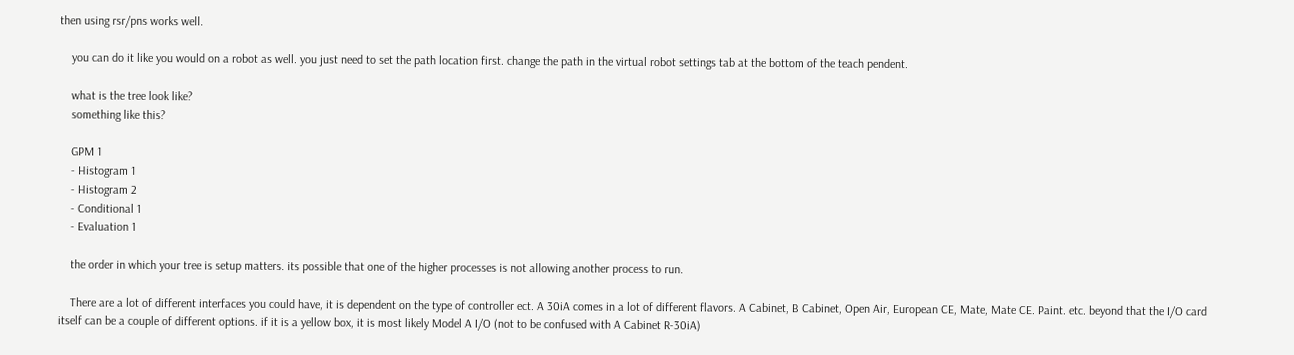then using rsr/pns works well.

    you can do it like you would on a robot as well. you just need to set the path location first. change the path in the virtual robot settings tab at the bottom of the teach pendent.

    what is the tree look like?
    something like this?

    GPM 1
    - Histogram 1
    - Histogram 2
    - Conditional 1
    - Evaluation 1

    the order in which your tree is setup matters. its possible that one of the higher processes is not allowing another process to run.

    There are a lot of different interfaces you could have, it is dependent on the type of controller ect. A 30iA comes in a lot of different flavors. A Cabinet, B Cabinet, Open Air, European CE, Mate, Mate CE. Paint. etc. beyond that the I/O card itself can be a couple of different options. if it is a yellow box, it is most likely Model A I/O (not to be confused with A Cabinet R-30iA)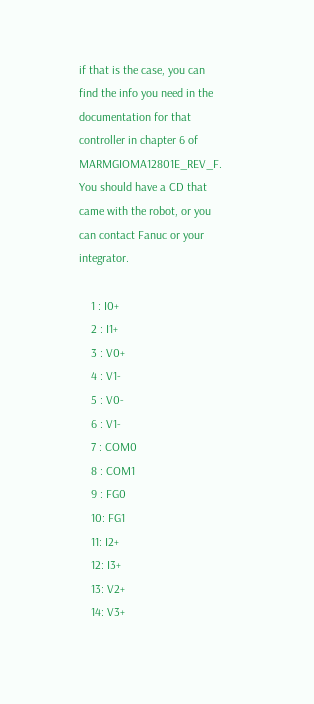if that is the case, you can find the info you need in the documentation for that controller in chapter 6 of MARMGIOMA12801E_REV_F. You should have a CD that came with the robot, or you can contact Fanuc or your integrator.

    1 : I0+
    2 : I1+
    3 : V0+
    4 : V1-
    5 : V0-
    6 : V1-
    7 : COM0
    8 : COM1
    9 : FG0
    10: FG1
    11: I2+
    12: I3+
    13: V2+
    14: V3+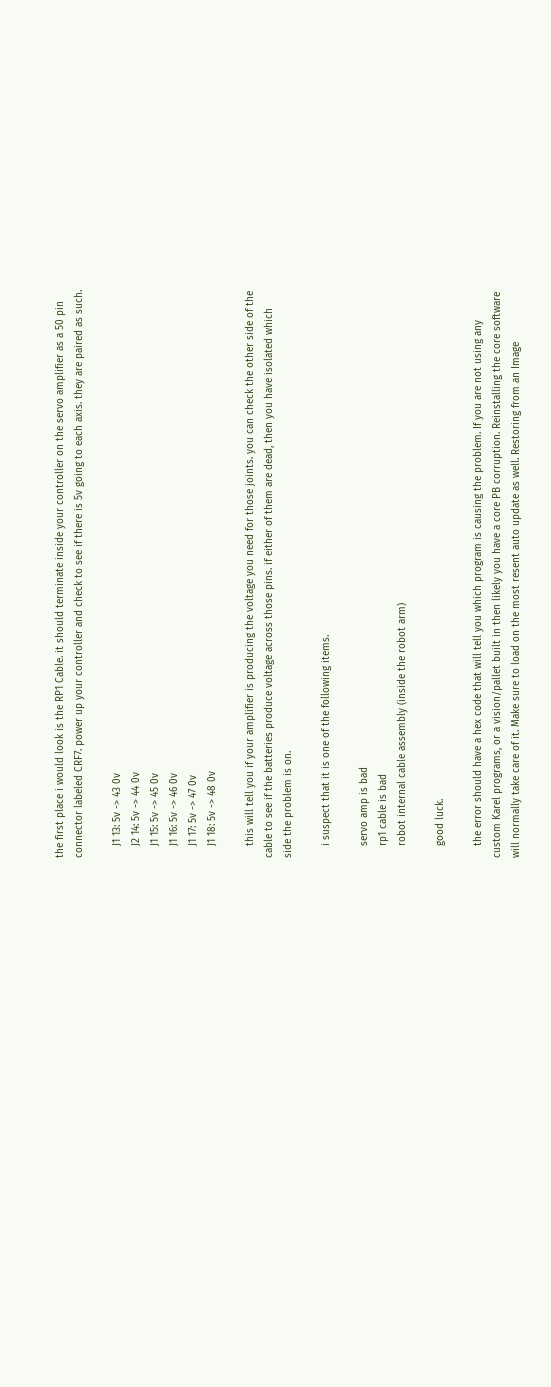the first place i would look is the RP1 Cable. it should terminate inside your controller on the servo amplifier as a 50 pin connector labeled CRF7. power up your controller and check to see if there is 5v going to each axis. they are paired as such.

    J1 13: 5v -> 43 0v
    J2 14: 5v -> 44 0v
    J1 15: 5v -> 45 0v
    J1 16: 5v -> 46 0v
    J1 17: 5v -> 47 0v
    J1 18: 5v -> 48 0v

    this will tell you if your amplifier is producing the voltage you need for those joints. you can check the other side of the cable to see if the batteries produce voltage across those pins. if either of them are dead, then you have isolated which side the problem is on.

    i suspect that it is one of the following items.

    servo amp is bad
    rp1 cable is bad
    robot internal cable assembly (inside the robot arm)

    good luck.

    the error should have a hex code that will tell you which program is causing the problem. If you are not using any custom Karel programs, or a vision/pallet built in then likely you have a core PB corruption. Reinstalling the core software will normally take care of it. Make sure to load on the most resent auto update as well. Restoring from an Image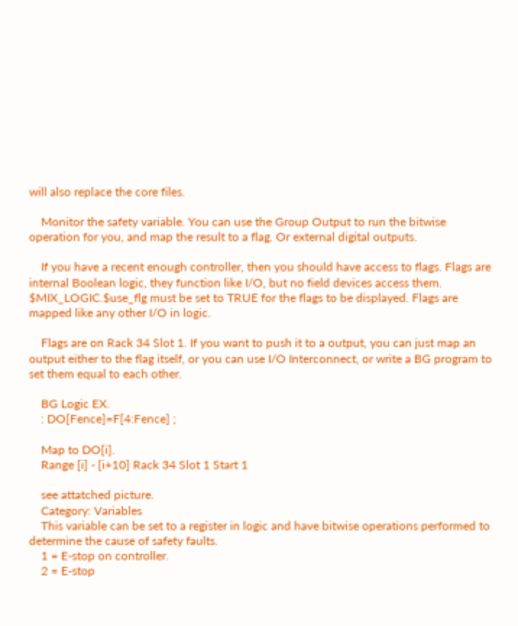will also replace the core files.

    Monitor the safety variable. You can use the Group Output to run the bitwise operation for you, and map the result to a flag. Or external digital outputs.

    If you have a recent enough controller, then you should have access to flags. Flags are internal Boolean logic, they function like I/O, but no field devices access them. $MIX_LOGIC.$use_flg must be set to TRUE for the flags to be displayed. Flags are mapped like any other I/O in logic.

    Flags are on Rack 34 Slot 1. If you want to push it to a output, you can just map an output either to the flag itself, or you can use I/O Interconnect, or write a BG program to set them equal to each other.

    BG Logic EX.
    : DO[Fence]=F[4:Fence] ;

    Map to DO[i].
    Range [i] - [i+10] Rack 34 Slot 1 Start 1

    see attatched picture.
    Category: Variables
    This variable can be set to a register in logic and have bitwise operations performed to determine the cause of safety faults.
    1 = E-stop on controller.
    2 = E-stop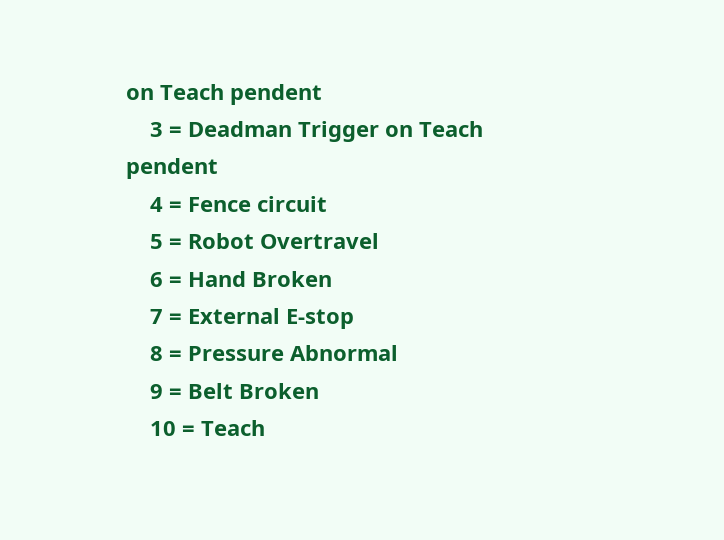on Teach pendent
    3 = Deadman Trigger on Teach pendent
    4 = Fence circuit
    5 = Robot Overtravel
    6 = Hand Broken
    7 = External E-stop
    8 = Pressure Abnormal
    9 = Belt Broken
    10 = Teach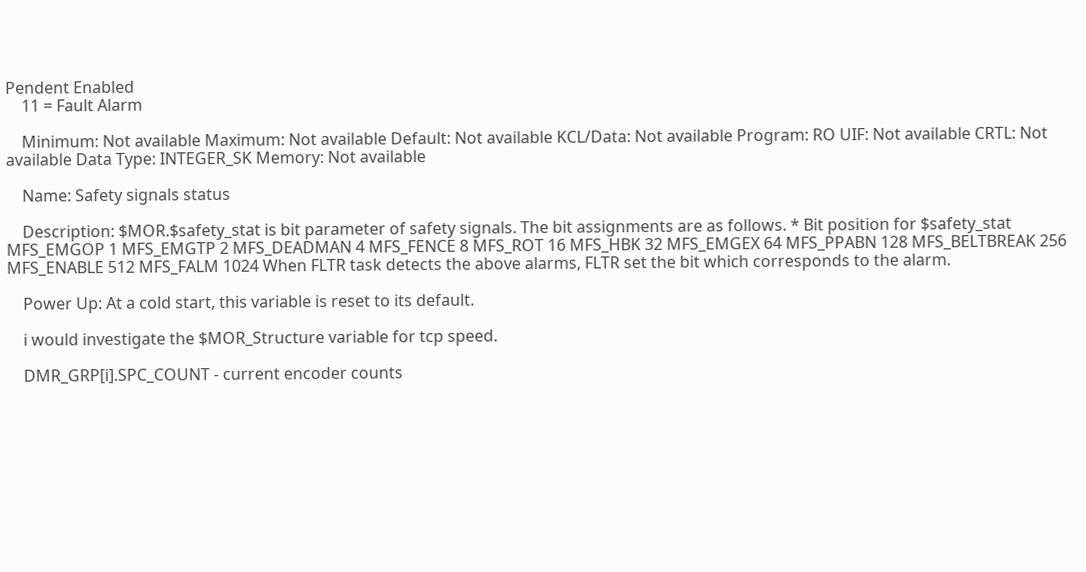Pendent Enabled
    11 = Fault Alarm

    Minimum: Not available Maximum: Not available Default: Not available KCL/Data: Not available Program: RO UIF: Not available CRTL: Not available Data Type: INTEGER_SK Memory: Not available

    Name: Safety signals status

    Description: $MOR.$safety_stat is bit parameter of safety signals. The bit assignments are as follows. * Bit position for $safety_stat MFS_EMGOP 1 MFS_EMGTP 2 MFS_DEADMAN 4 MFS_FENCE 8 MFS_ROT 16 MFS_HBK 32 MFS_EMGEX 64 MFS_PPABN 128 MFS_BELTBREAK 256 MFS_ENABLE 512 MFS_FALM 1024 When FLTR task detects the above alarms, FLTR set the bit which corresponds to the alarm.

    Power Up: At a cold start, this variable is reset to its default.

    i would investigate the $MOR_Structure variable for tcp speed.

    DMR_GRP[i].SPC_COUNT - current encoder counts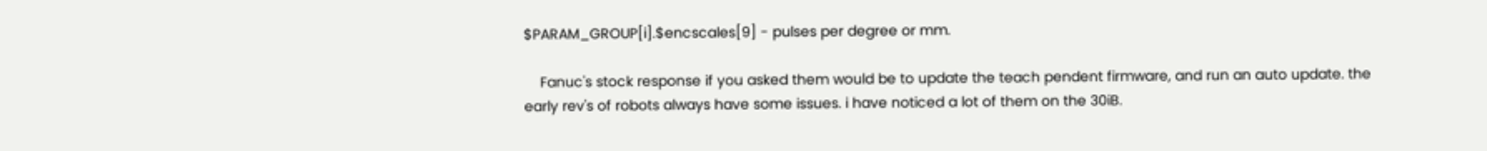$PARAM_GROUP[i].$encscales[9] - pulses per degree or mm.

    Fanuc's stock response if you asked them would be to update the teach pendent firmware, and run an auto update. the early rev's of robots always have some issues. i have noticed a lot of them on the 30iB.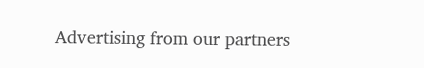Advertising from our partners